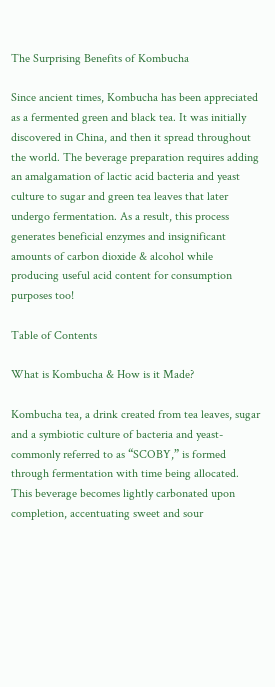The Surprising Benefits of Kombucha

Since ancient times, Kombucha has been appreciated as a fermented green and black tea. It was initially discovered in China, and then it spread throughout the world. The beverage preparation requires adding an amalgamation of lactic acid bacteria and yeast culture to sugar and green tea leaves that later undergo fermentation. As a result, this process generates beneficial enzymes and insignificant amounts of carbon dioxide & alcohol while producing useful acid content for consumption purposes too!

Table of Contents

What is Kombucha & How is it Made?

Kombucha tea, a drink created from tea leaves, sugar and a symbiotic culture of bacteria and yeast- commonly referred to as “SCOBY,” is formed through fermentation with time being allocated. This beverage becomes lightly carbonated upon completion, accentuating sweet and sour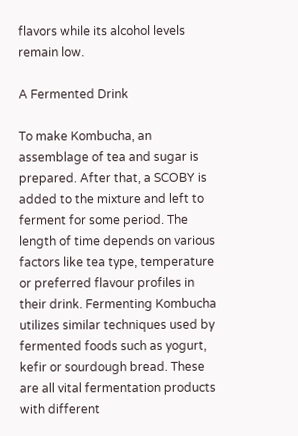flavors while its alcohol levels remain low.

A Fermented Drink

To make Kombucha, an assemblage of tea and sugar is prepared. After that, a SCOBY is added to the mixture and left to ferment for some period. The length of time depends on various factors like tea type, temperature or preferred flavour profiles in their drink. Fermenting Kombucha utilizes similar techniques used by fermented foods such as yogurt, kefir or sourdough bread. These are all vital fermentation products with different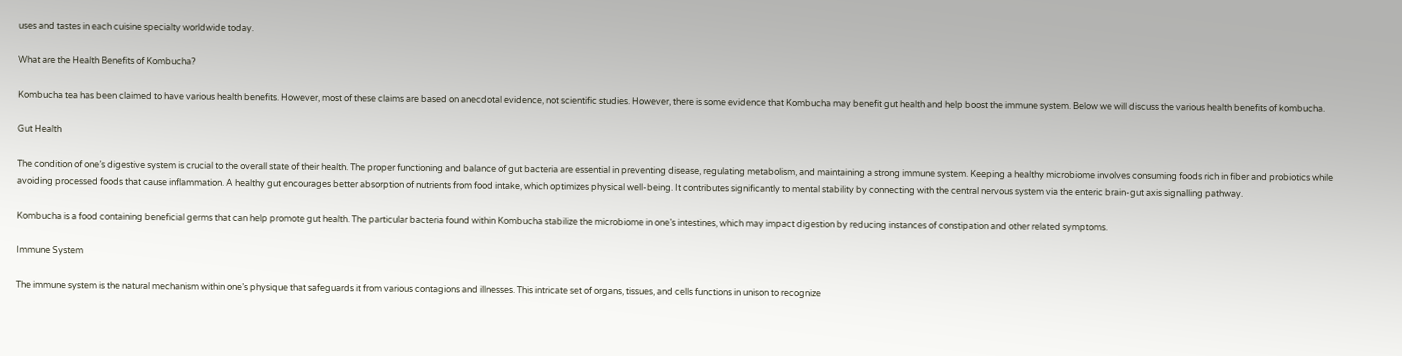uses and tastes in each cuisine specialty worldwide today.

What are the Health Benefits of Kombucha?

Kombucha tea has been claimed to have various health benefits. However, most of these claims are based on anecdotal evidence, not scientific studies. However, there is some evidence that Kombucha may benefit gut health and help boost the immune system. Below we will discuss the various health benefits of kombucha.

Gut Health

The condition of one’s digestive system is crucial to the overall state of their health. The proper functioning and balance of gut bacteria are essential in preventing disease, regulating metabolism, and maintaining a strong immune system. Keeping a healthy microbiome involves consuming foods rich in fiber and probiotics while avoiding processed foods that cause inflammation. A healthy gut encourages better absorption of nutrients from food intake, which optimizes physical well-being. It contributes significantly to mental stability by connecting with the central nervous system via the enteric brain-gut axis signalling pathway.

Kombucha is a food containing beneficial germs that can help promote gut health. The particular bacteria found within Kombucha stabilize the microbiome in one’s intestines, which may impact digestion by reducing instances of constipation and other related symptoms.

Immune System

The immune system is the natural mechanism within one’s physique that safeguards it from various contagions and illnesses. This intricate set of organs, tissues, and cells functions in unison to recognize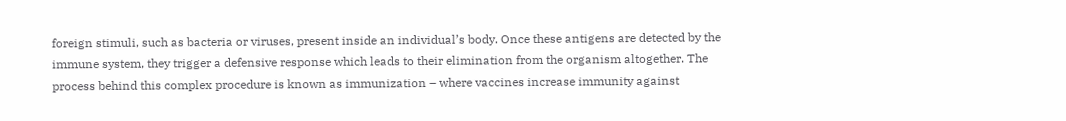foreign stimuli, such as bacteria or viruses, present inside an individual’s body. Once these antigens are detected by the immune system, they trigger a defensive response which leads to their elimination from the organism altogether. The process behind this complex procedure is known as immunization – where vaccines increase immunity against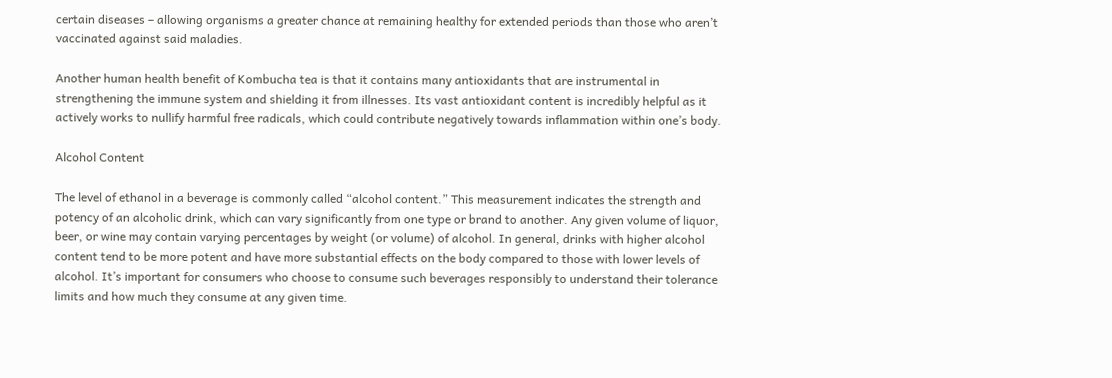certain diseases – allowing organisms a greater chance at remaining healthy for extended periods than those who aren’t vaccinated against said maladies.

Another human health benefit of Kombucha tea is that it contains many antioxidants that are instrumental in strengthening the immune system and shielding it from illnesses. Its vast antioxidant content is incredibly helpful as it actively works to nullify harmful free radicals, which could contribute negatively towards inflammation within one’s body.

Alcohol Content

The level of ethanol in a beverage is commonly called “alcohol content.” This measurement indicates the strength and potency of an alcoholic drink, which can vary significantly from one type or brand to another. Any given volume of liquor, beer, or wine may contain varying percentages by weight (or volume) of alcohol. In general, drinks with higher alcohol content tend to be more potent and have more substantial effects on the body compared to those with lower levels of alcohol. It’s important for consumers who choose to consume such beverages responsibly to understand their tolerance limits and how much they consume at any given time.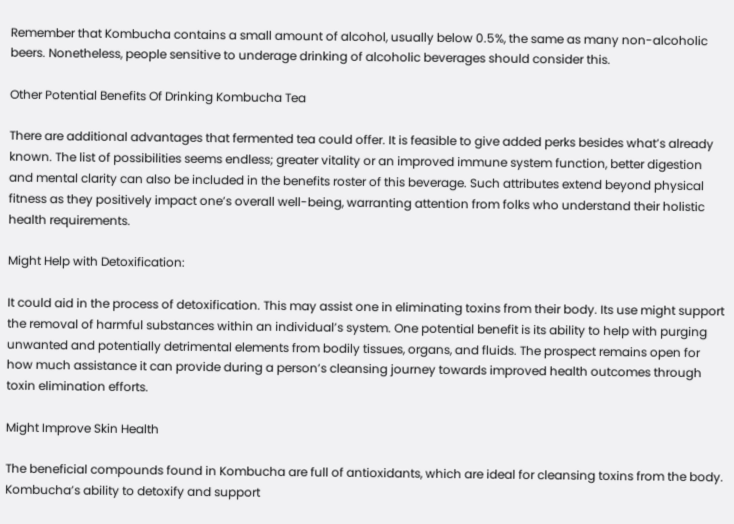Remember that Kombucha contains a small amount of alcohol, usually below 0.5%, the same as many non-alcoholic beers. Nonetheless, people sensitive to underage drinking of alcoholic beverages should consider this.

Other Potential Benefits Of Drinking Kombucha Tea

There are additional advantages that fermented tea could offer. It is feasible to give added perks besides what’s already known. The list of possibilities seems endless; greater vitality or an improved immune system function, better digestion and mental clarity can also be included in the benefits roster of this beverage. Such attributes extend beyond physical fitness as they positively impact one’s overall well-being, warranting attention from folks who understand their holistic health requirements.

Might Help with Detoxification:

It could aid in the process of detoxification. This may assist one in eliminating toxins from their body. Its use might support the removal of harmful substances within an individual’s system. One potential benefit is its ability to help with purging unwanted and potentially detrimental elements from bodily tissues, organs, and fluids. The prospect remains open for how much assistance it can provide during a person’s cleansing journey towards improved health outcomes through toxin elimination efforts.

Might Improve Skin Health

The beneficial compounds found in Kombucha are full of antioxidants, which are ideal for cleansing toxins from the body. Kombucha’s ability to detoxify and support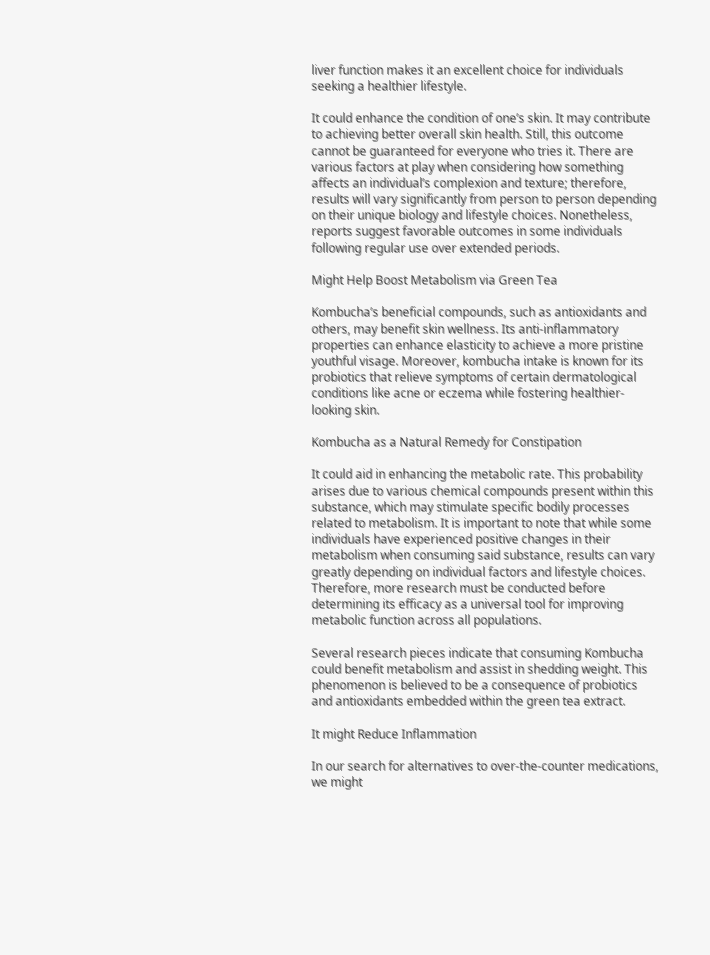liver function makes it an excellent choice for individuals seeking a healthier lifestyle.

It could enhance the condition of one’s skin. It may contribute to achieving better overall skin health. Still, this outcome cannot be guaranteed for everyone who tries it. There are various factors at play when considering how something affects an individual’s complexion and texture; therefore, results will vary significantly from person to person depending on their unique biology and lifestyle choices. Nonetheless, reports suggest favorable outcomes in some individuals following regular use over extended periods.

Might Help Boost Metabolism via Green Tea

Kombucha’s beneficial compounds, such as antioxidants and others, may benefit skin wellness. Its anti-inflammatory properties can enhance elasticity to achieve a more pristine youthful visage. Moreover, kombucha intake is known for its probiotics that relieve symptoms of certain dermatological conditions like acne or eczema while fostering healthier-looking skin.

Kombucha as a Natural Remedy for Constipation

It could aid in enhancing the metabolic rate. This probability arises due to various chemical compounds present within this substance, which may stimulate specific bodily processes related to metabolism. It is important to note that while some individuals have experienced positive changes in their metabolism when consuming said substance, results can vary greatly depending on individual factors and lifestyle choices. Therefore, more research must be conducted before determining its efficacy as a universal tool for improving metabolic function across all populations.

Several research pieces indicate that consuming Kombucha could benefit metabolism and assist in shedding weight. This phenomenon is believed to be a consequence of probiotics and antioxidants embedded within the green tea extract.

It might Reduce Inflammation

In our search for alternatives to over-the-counter medications, we might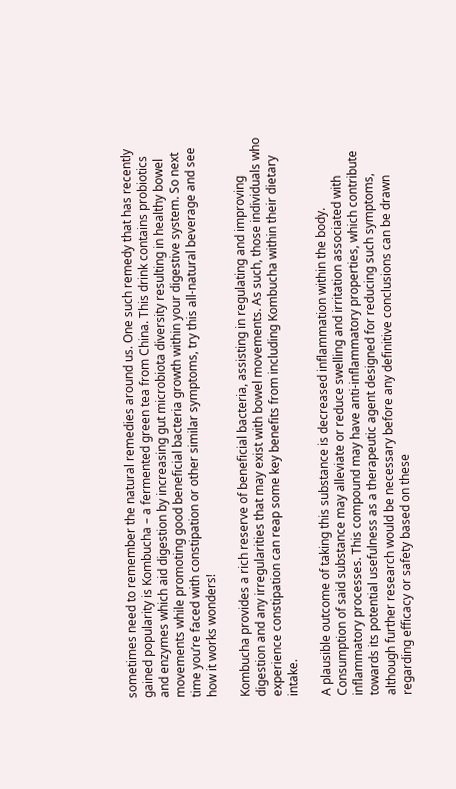sometimes need to remember the natural remedies around us. One such remedy that has recently gained popularity is Kombucha – a fermented green tea from China. This drink contains probiotics and enzymes which aid digestion by increasing gut microbiota diversity resulting in healthy bowel movements while promoting good beneficial bacteria growth within your digestive system. So next time you’re faced with constipation or other similar symptoms, try this all-natural beverage and see how it works wonders!

Kombucha provides a rich reserve of beneficial bacteria, assisting in regulating and improving digestion and any irregularities that may exist with bowel movements. As such, those individuals who experience constipation can reap some key benefits from including Kombucha within their dietary intake.

A plausible outcome of taking this substance is decreased inflammation within the body. Consumption of said substance may alleviate or reduce swelling and irritation associated with inflammatory processes. This compound may have anti-inflammatory properties, which contribute towards its potential usefulness as a therapeutic agent designed for reducing such symptoms, although further research would be necessary before any definitive conclusions can be drawn regarding efficacy or safety based on these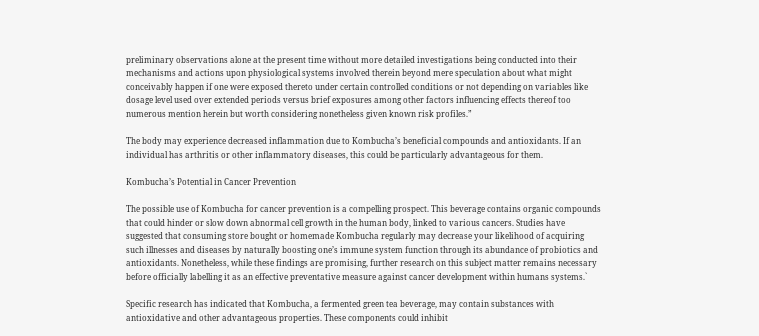preliminary observations alone at the present time without more detailed investigations being conducted into their mechanisms and actions upon physiological systems involved therein beyond mere speculation about what might conceivably happen if one were exposed thereto under certain controlled conditions or not depending on variables like dosage level used over extended periods versus brief exposures among other factors influencing effects thereof too numerous mention herein but worth considering nonetheless given known risk profiles.”

The body may experience decreased inflammation due to Kombucha’s beneficial compounds and antioxidants. If an individual has arthritis or other inflammatory diseases, this could be particularly advantageous for them.

Kombucha’s Potential in Cancer Prevention

The possible use of Kombucha for cancer prevention is a compelling prospect. This beverage contains organic compounds that could hinder or slow down abnormal cell growth in the human body, linked to various cancers. Studies have suggested that consuming store bought or homemade Kombucha regularly may decrease your likelihood of acquiring such illnesses and diseases by naturally boosting one’s immune system function through its abundance of probiotics and antioxidants. Nonetheless, while these findings are promising, further research on this subject matter remains necessary before officially labelling it as an effective preventative measure against cancer development within humans systems.`

Specific research has indicated that Kombucha, a fermented green tea beverage, may contain substances with antioxidative and other advantageous properties. These components could inhibit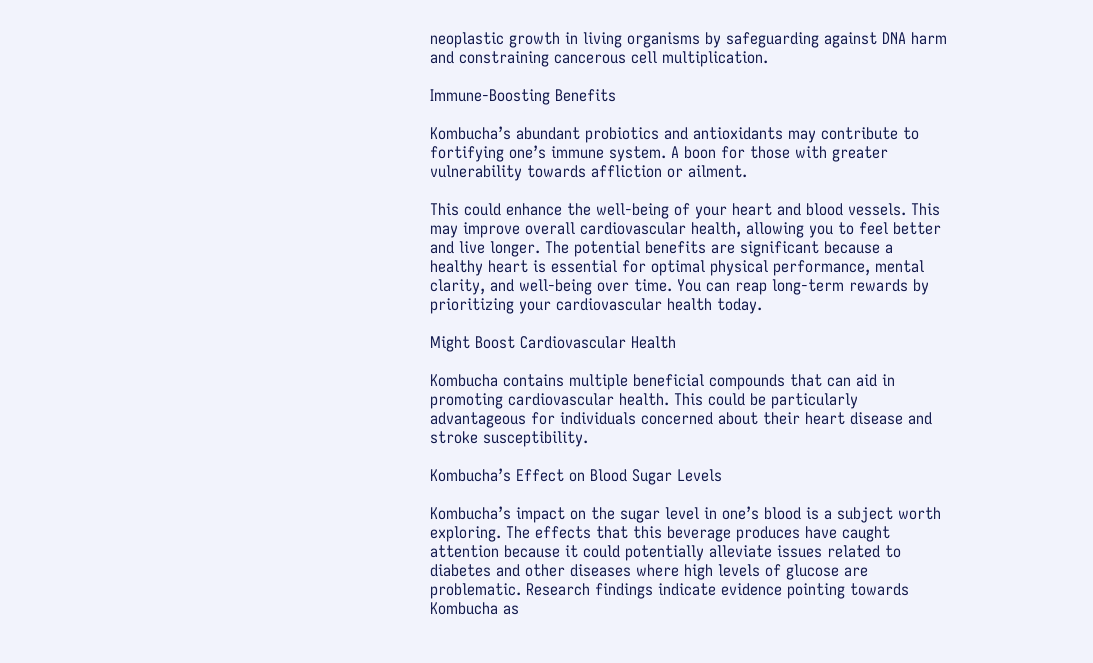neoplastic growth in living organisms by safeguarding against DNA harm and constraining cancerous cell multiplication.

Immune-Boosting Benefits

Kombucha’s abundant probiotics and antioxidants may contribute to fortifying one’s immune system. A boon for those with greater vulnerability towards affliction or ailment.

This could enhance the well-being of your heart and blood vessels. This may improve overall cardiovascular health, allowing you to feel better and live longer. The potential benefits are significant because a healthy heart is essential for optimal physical performance, mental clarity, and well-being over time. You can reap long-term rewards by prioritizing your cardiovascular health today.

Might Boost Cardiovascular Health

Kombucha contains multiple beneficial compounds that can aid in promoting cardiovascular health. This could be particularly advantageous for individuals concerned about their heart disease and stroke susceptibility.

Kombucha’s Effect on Blood Sugar Levels

Kombucha’s impact on the sugar level in one’s blood is a subject worth exploring. The effects that this beverage produces have caught attention because it could potentially alleviate issues related to diabetes and other diseases where high levels of glucose are problematic. Research findings indicate evidence pointing towards Kombucha as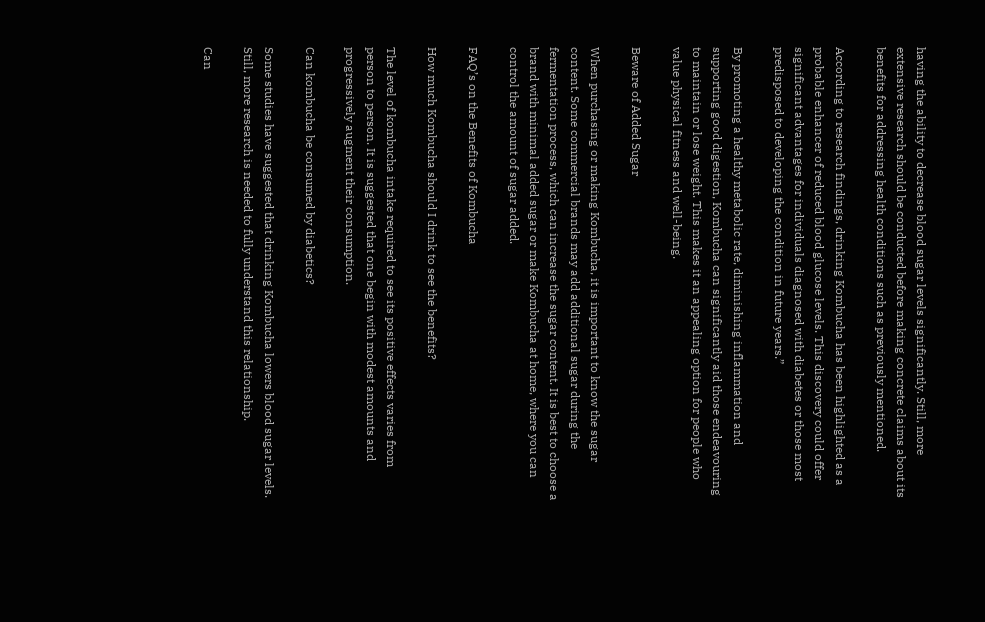having the ability to decrease blood sugar levels significantly. Still, more extensive research should be conducted before making concrete claims about its benefits for addressing health conditions such as previously mentioned.

According to research findings, drinking Kombucha has been highlighted as a probable enhancer of reduced blood glucose levels. This discovery could offer significant advantages for individuals diagnosed with diabetes or those most predisposed to developing the condition in future years.”

By promoting a healthy metabolic rate, diminishing inflammation and supporting good digestion, Kombucha can significantly aid those endeavouring to maintain or lose weight. This makes it an appealing option for people who value physical fitness and well-being.

Beware of Added Sugar

When purchasing or making Kombucha, it is important to know the sugar content. Some commercial brands may add additional sugar during the fermentation process, which can increase the sugar content. It is best to choose a brand with minimal added sugar or make Kombucha at home, where you can control the amount of sugar added.

FAQ’s on the Benefits of Kombucha

How much Kombucha should I drink to see the benefits?

The level of kombucha intake required to see its positive effects varies from person to person. It is suggested that one begin with modest amounts and progressively augment their consumption.

Can kombucha be consumed by diabetics?

Some studies have suggested that drinking Kombucha lowers blood sugar levels. Still, more research is needed to fully understand this relationship.

Can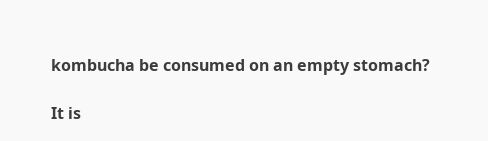kombucha be consumed on an empty stomach?

It is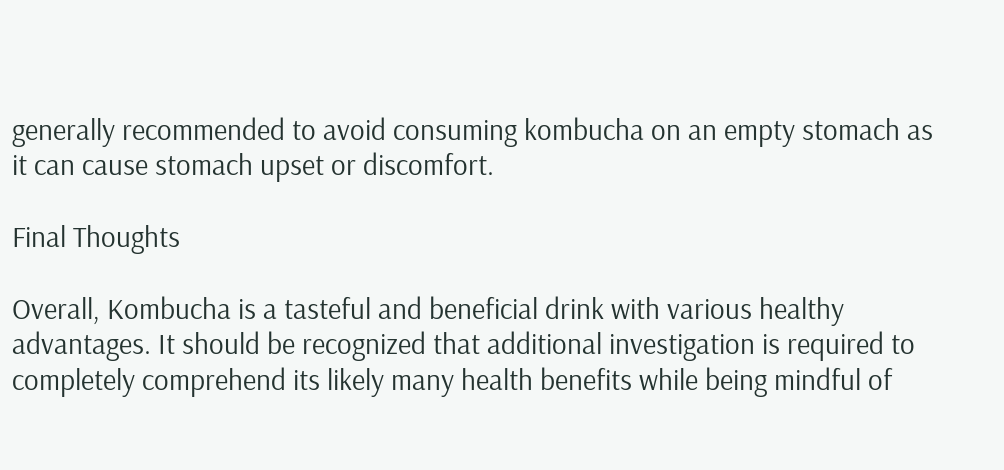generally recommended to avoid consuming kombucha on an empty stomach as it can cause stomach upset or discomfort.

Final Thoughts

Overall, Kombucha is a tasteful and beneficial drink with various healthy advantages. It should be recognized that additional investigation is required to completely comprehend its likely many health benefits while being mindful of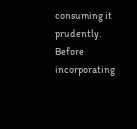consuming it prudently. Before incorporating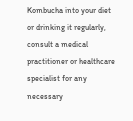Kombucha into your diet or drinking it regularly, consult a medical practitioner or healthcare specialist for any necessary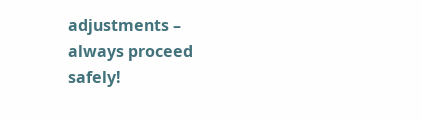adjustments – always proceed safely!